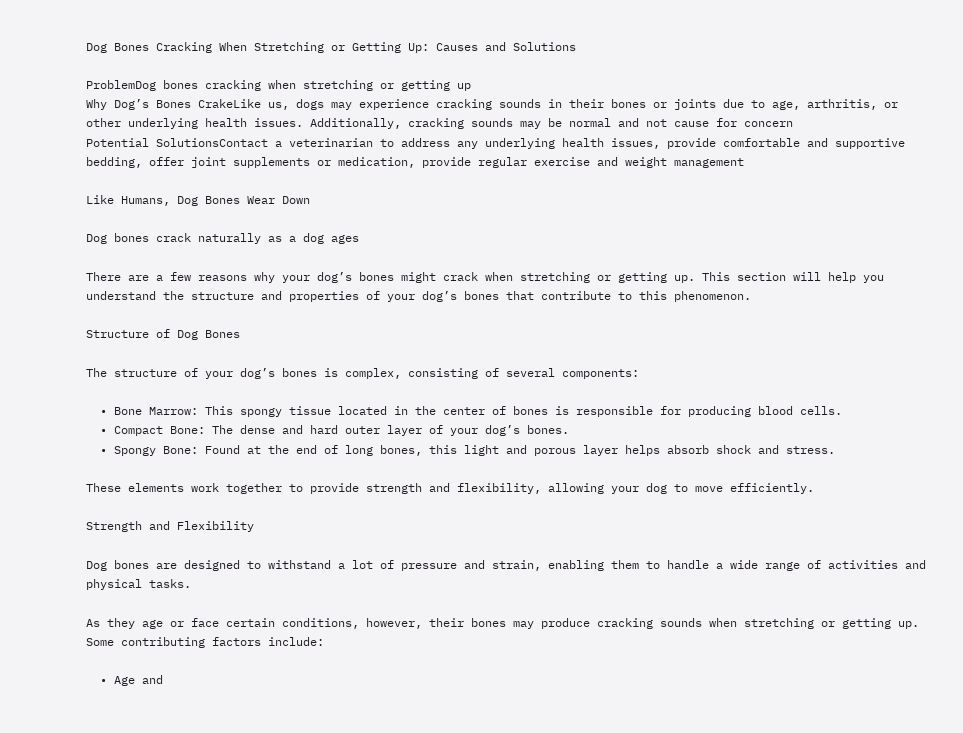Dog Bones Cracking When Stretching or Getting Up: Causes and Solutions

ProblemDog bones cracking when stretching or getting up
Why Dog’s Bones CrakeLike us, dogs may experience cracking sounds in their bones or joints due to age, arthritis, or other underlying health issues. Additionally, cracking sounds may be normal and not cause for concern
Potential SolutionsContact a veterinarian to address any underlying health issues, provide comfortable and supportive bedding, offer joint supplements or medication, provide regular exercise and weight management

Like Humans, Dog Bones Wear Down

Dog bones crack naturally as a dog ages

There are a few reasons why your dog’s bones might crack when stretching or getting up. This section will help you understand the structure and properties of your dog’s bones that contribute to this phenomenon.

Structure of Dog Bones

The structure of your dog’s bones is complex, consisting of several components:

  • Bone Marrow: This spongy tissue located in the center of bones is responsible for producing blood cells.
  • Compact Bone: The dense and hard outer layer of your dog’s bones.
  • Spongy Bone: Found at the end of long bones, this light and porous layer helps absorb shock and stress.

These elements work together to provide strength and flexibility, allowing your dog to move efficiently.

Strength and Flexibility

Dog bones are designed to withstand a lot of pressure and strain, enabling them to handle a wide range of activities and physical tasks.

As they age or face certain conditions, however, their bones may produce cracking sounds when stretching or getting up. Some contributing factors include:

  • Age and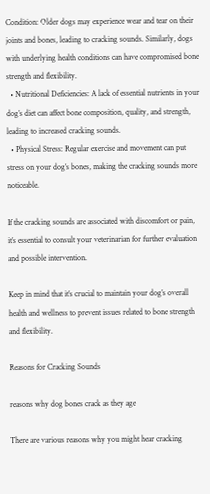Condition: Older dogs may experience wear and tear on their joints and bones, leading to cracking sounds. Similarly, dogs with underlying health conditions can have compromised bone strength and flexibility.
  • Nutritional Deficiencies: A lack of essential nutrients in your dog’s diet can affect bone composition, quality, and strength, leading to increased cracking sounds.
  • Physical Stress: Regular exercise and movement can put stress on your dog’s bones, making the cracking sounds more noticeable.

If the cracking sounds are associated with discomfort or pain, it’s essential to consult your veterinarian for further evaluation and possible intervention.

Keep in mind that it’s crucial to maintain your dog’s overall health and wellness to prevent issues related to bone strength and flexibility.

Reasons for Cracking Sounds

reasons why dog bones crack as they age

There are various reasons why you might hear cracking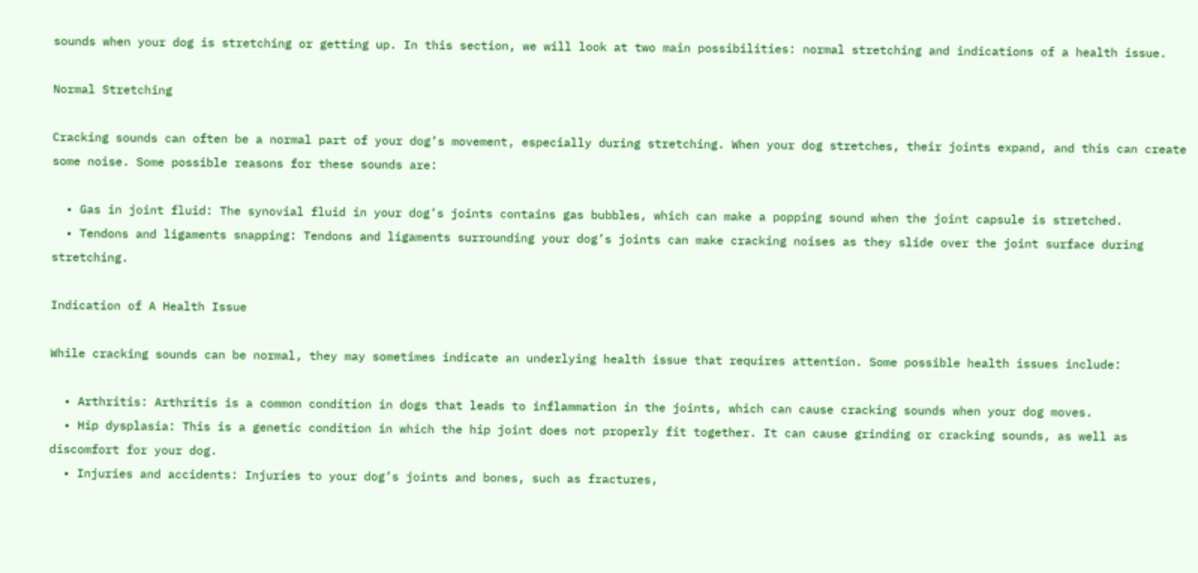sounds when your dog is stretching or getting up. In this section, we will look at two main possibilities: normal stretching and indications of a health issue.

Normal Stretching

Cracking sounds can often be a normal part of your dog’s movement, especially during stretching. When your dog stretches, their joints expand, and this can create some noise. Some possible reasons for these sounds are:

  • Gas in joint fluid: The synovial fluid in your dog’s joints contains gas bubbles, which can make a popping sound when the joint capsule is stretched.
  • Tendons and ligaments snapping: Tendons and ligaments surrounding your dog’s joints can make cracking noises as they slide over the joint surface during stretching.

Indication of A Health Issue

While cracking sounds can be normal, they may sometimes indicate an underlying health issue that requires attention. Some possible health issues include:

  • Arthritis: Arthritis is a common condition in dogs that leads to inflammation in the joints, which can cause cracking sounds when your dog moves.
  • Hip dysplasia: This is a genetic condition in which the hip joint does not properly fit together. It can cause grinding or cracking sounds, as well as discomfort for your dog.
  • Injuries and accidents: Injuries to your dog’s joints and bones, such as fractures,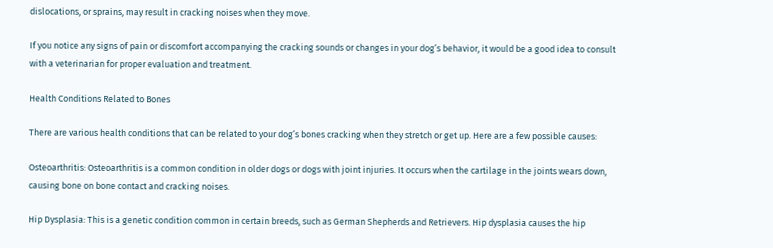dislocations, or sprains, may result in cracking noises when they move.

If you notice any signs of pain or discomfort accompanying the cracking sounds or changes in your dog’s behavior, it would be a good idea to consult with a veterinarian for proper evaluation and treatment.

Health Conditions Related to Bones

There are various health conditions that can be related to your dog’s bones cracking when they stretch or get up. Here are a few possible causes:

Osteoarthritis: Osteoarthritis is a common condition in older dogs or dogs with joint injuries. It occurs when the cartilage in the joints wears down, causing bone on bone contact and cracking noises.

Hip Dysplasia: This is a genetic condition common in certain breeds, such as German Shepherds and Retrievers. Hip dysplasia causes the hip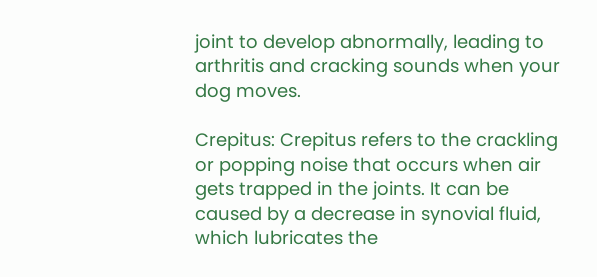joint to develop abnormally, leading to arthritis and cracking sounds when your dog moves.

Crepitus: Crepitus refers to the crackling or popping noise that occurs when air gets trapped in the joints. It can be caused by a decrease in synovial fluid, which lubricates the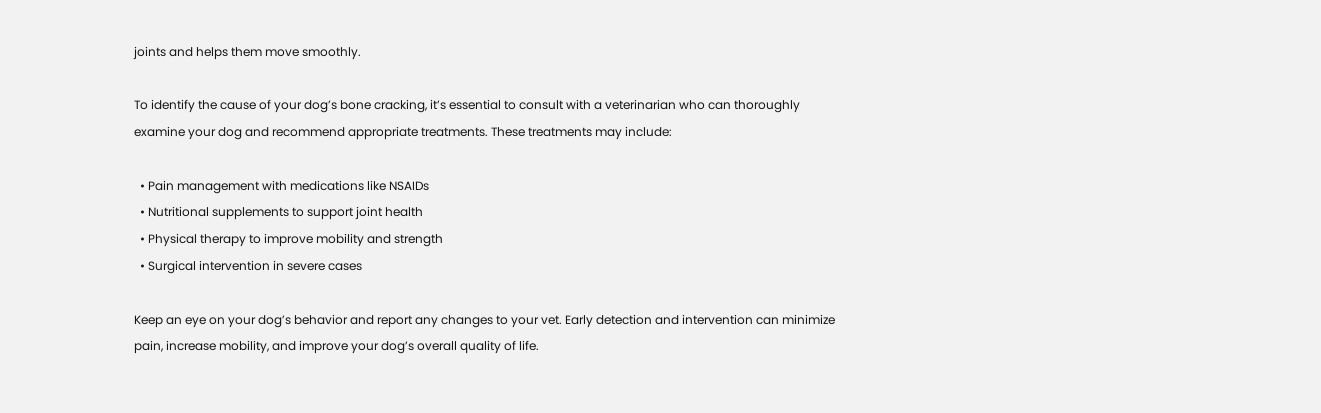joints and helps them move smoothly.

To identify the cause of your dog’s bone cracking, it’s essential to consult with a veterinarian who can thoroughly examine your dog and recommend appropriate treatments. These treatments may include:

  • Pain management with medications like NSAIDs
  • Nutritional supplements to support joint health
  • Physical therapy to improve mobility and strength
  • Surgical intervention in severe cases

Keep an eye on your dog’s behavior and report any changes to your vet. Early detection and intervention can minimize pain, increase mobility, and improve your dog’s overall quality of life.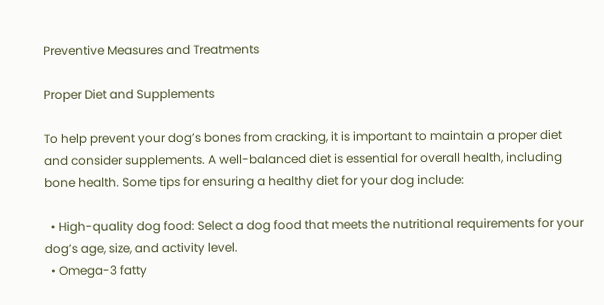Preventive Measures and Treatments

Proper Diet and Supplements

To help prevent your dog’s bones from cracking, it is important to maintain a proper diet and consider supplements. A well-balanced diet is essential for overall health, including bone health. Some tips for ensuring a healthy diet for your dog include:

  • High-quality dog food: Select a dog food that meets the nutritional requirements for your dog’s age, size, and activity level.
  • Omega-3 fatty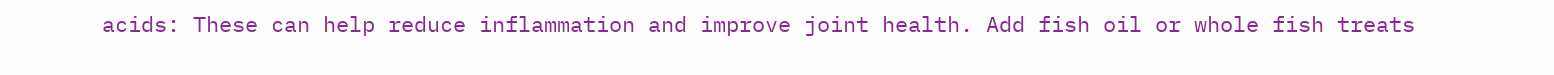acids: These can help reduce inflammation and improve joint health. Add fish oil or whole fish treats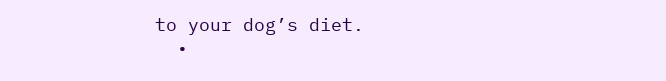to your dog’s diet.
  •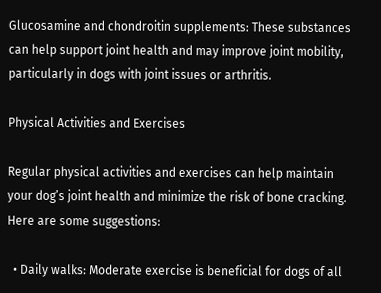Glucosamine and chondroitin supplements: These substances can help support joint health and may improve joint mobility, particularly in dogs with joint issues or arthritis.

Physical Activities and Exercises

Regular physical activities and exercises can help maintain your dog’s joint health and minimize the risk of bone cracking. Here are some suggestions:

  • Daily walks: Moderate exercise is beneficial for dogs of all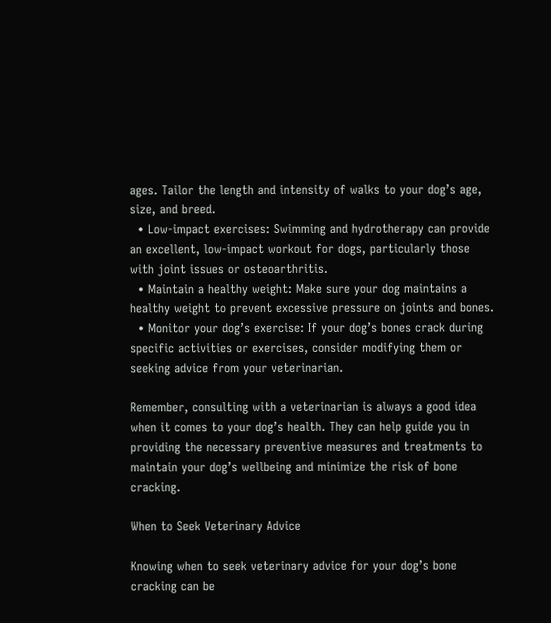ages. Tailor the length and intensity of walks to your dog’s age, size, and breed.
  • Low-impact exercises: Swimming and hydrotherapy can provide an excellent, low-impact workout for dogs, particularly those with joint issues or osteoarthritis.
  • Maintain a healthy weight: Make sure your dog maintains a healthy weight to prevent excessive pressure on joints and bones.
  • Monitor your dog’s exercise: If your dog’s bones crack during specific activities or exercises, consider modifying them or seeking advice from your veterinarian.

Remember, consulting with a veterinarian is always a good idea when it comes to your dog’s health. They can help guide you in providing the necessary preventive measures and treatments to maintain your dog’s wellbeing and minimize the risk of bone cracking.

When to Seek Veterinary Advice

Knowing when to seek veterinary advice for your dog’s bone cracking can be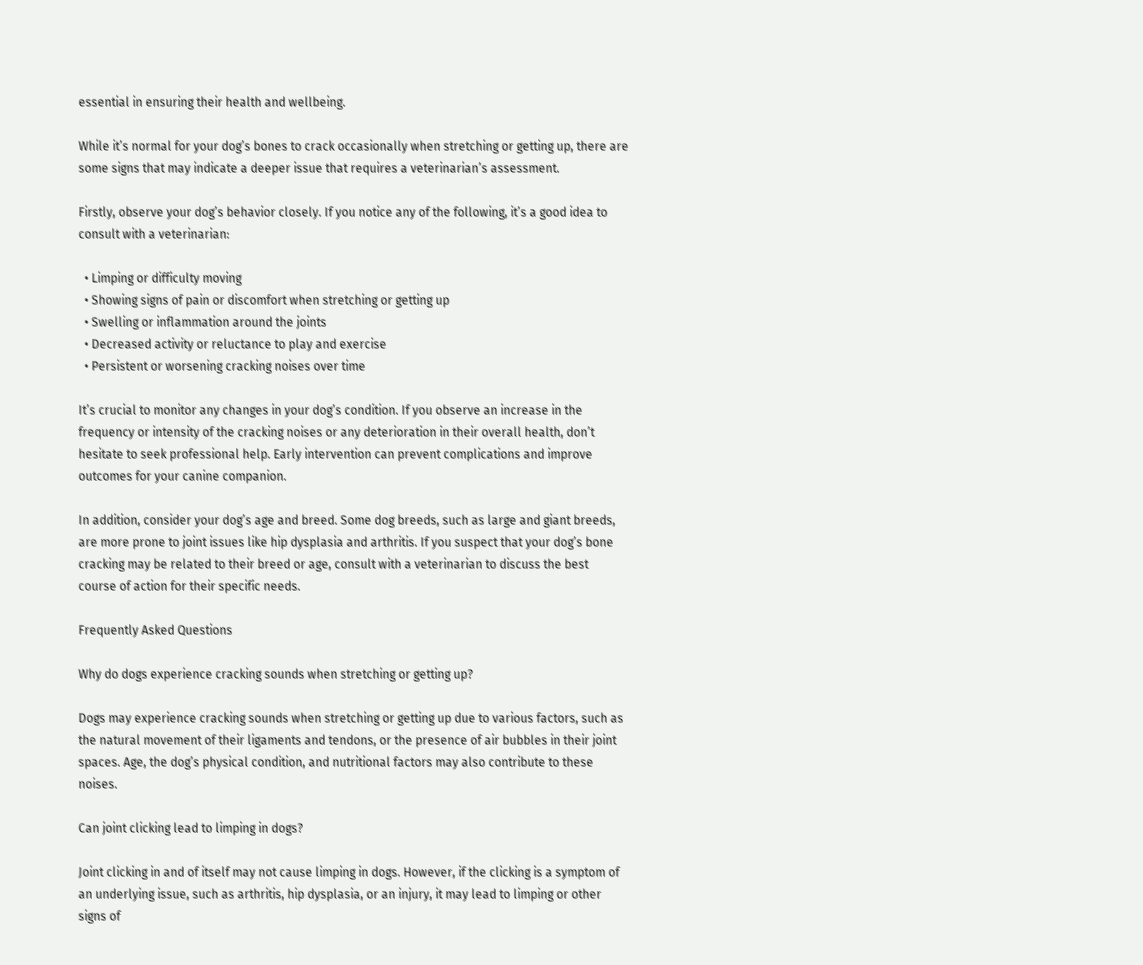essential in ensuring their health and wellbeing.

While it’s normal for your dog’s bones to crack occasionally when stretching or getting up, there are some signs that may indicate a deeper issue that requires a veterinarian’s assessment.

Firstly, observe your dog’s behavior closely. If you notice any of the following, it’s a good idea to consult with a veterinarian:

  • Limping or difficulty moving
  • Showing signs of pain or discomfort when stretching or getting up
  • Swelling or inflammation around the joints
  • Decreased activity or reluctance to play and exercise
  • Persistent or worsening cracking noises over time

It’s crucial to monitor any changes in your dog’s condition. If you observe an increase in the frequency or intensity of the cracking noises or any deterioration in their overall health, don’t hesitate to seek professional help. Early intervention can prevent complications and improve outcomes for your canine companion.

In addition, consider your dog’s age and breed. Some dog breeds, such as large and giant breeds, are more prone to joint issues like hip dysplasia and arthritis. If you suspect that your dog’s bone cracking may be related to their breed or age, consult with a veterinarian to discuss the best course of action for their specific needs.

Frequently Asked Questions

Why do dogs experience cracking sounds when stretching or getting up?

Dogs may experience cracking sounds when stretching or getting up due to various factors, such as the natural movement of their ligaments and tendons, or the presence of air bubbles in their joint spaces. Age, the dog’s physical condition, and nutritional factors may also contribute to these noises.

Can joint clicking lead to limping in dogs?

Joint clicking in and of itself may not cause limping in dogs. However, if the clicking is a symptom of an underlying issue, such as arthritis, hip dysplasia, or an injury, it may lead to limping or other signs of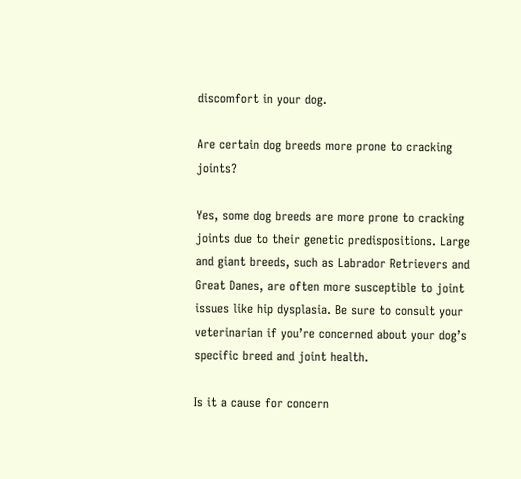discomfort in your dog.

Are certain dog breeds more prone to cracking joints?

Yes, some dog breeds are more prone to cracking joints due to their genetic predispositions. Large and giant breeds, such as Labrador Retrievers and Great Danes, are often more susceptible to joint issues like hip dysplasia. Be sure to consult your veterinarian if you’re concerned about your dog’s specific breed and joint health.

Is it a cause for concern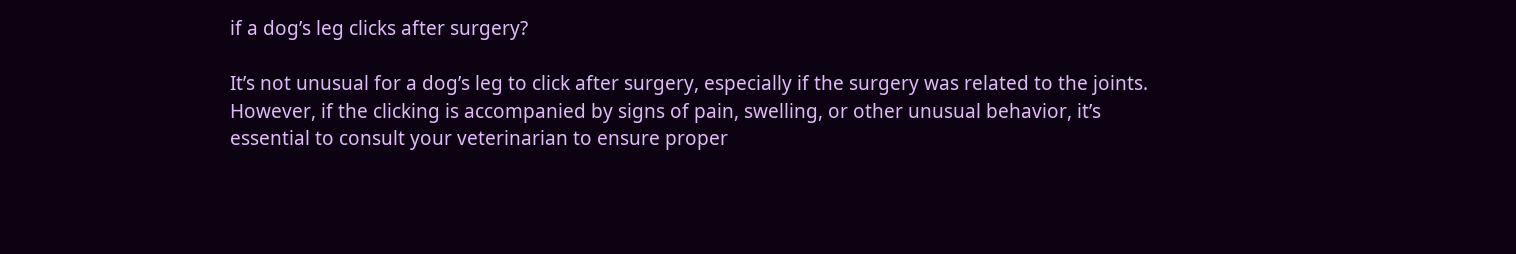if a dog’s leg clicks after surgery?

It’s not unusual for a dog’s leg to click after surgery, especially if the surgery was related to the joints. However, if the clicking is accompanied by signs of pain, swelling, or other unusual behavior, it’s essential to consult your veterinarian to ensure proper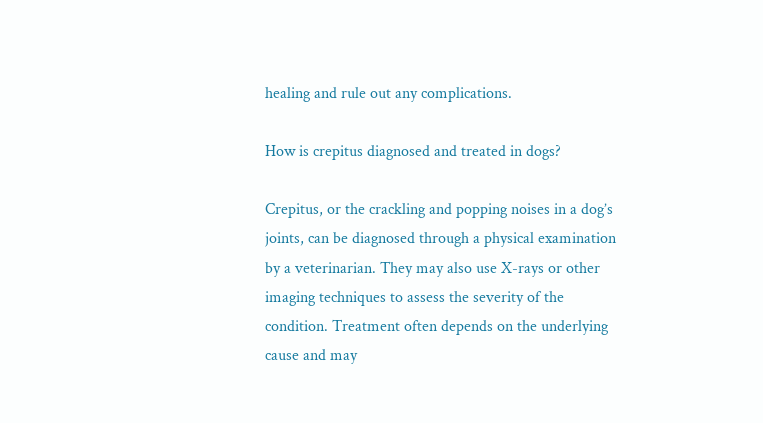healing and rule out any complications.

How is crepitus diagnosed and treated in dogs?

Crepitus, or the crackling and popping noises in a dog’s joints, can be diagnosed through a physical examination by a veterinarian. They may also use X-rays or other imaging techniques to assess the severity of the condition. Treatment often depends on the underlying cause and may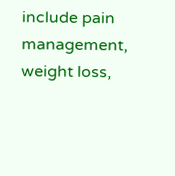include pain management, weight loss,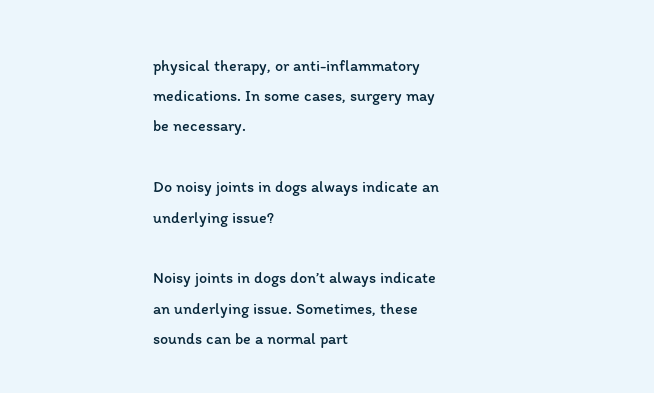physical therapy, or anti-inflammatory medications. In some cases, surgery may be necessary.

Do noisy joints in dogs always indicate an underlying issue?

Noisy joints in dogs don’t always indicate an underlying issue. Sometimes, these sounds can be a normal part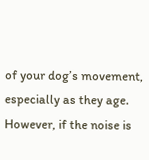of your dog’s movement, especially as they age. However, if the noise is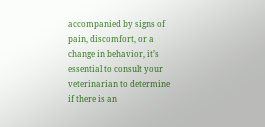accompanied by signs of pain, discomfort, or a change in behavior, it’s essential to consult your veterinarian to determine if there is an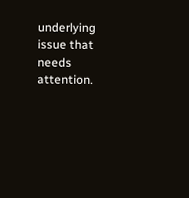underlying issue that needs attention.